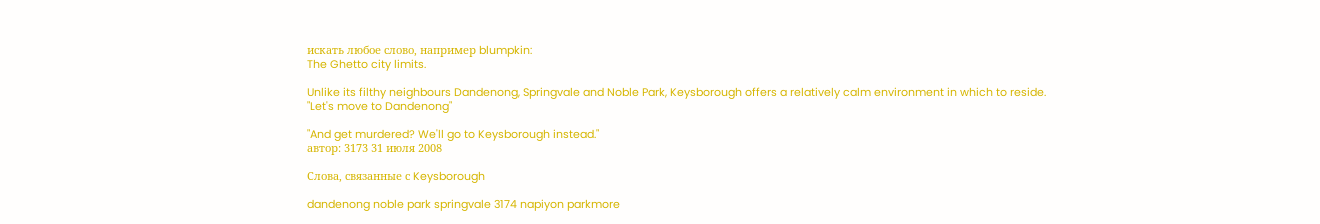искать любое слово, например blumpkin:
The Ghetto city limits.

Unlike its filthy neighbours Dandenong, Springvale and Noble Park, Keysborough offers a relatively calm environment in which to reside.
"Let's move to Dandenong"

"And get murdered? We'll go to Keysborough instead."
автор: 3173 31 июля 2008

Слова, связанные с Keysborough

dandenong noble park springvale 3174 napiyon parkmore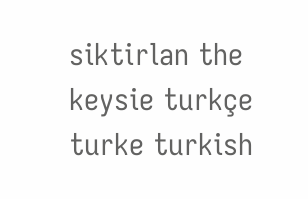siktirlan the keysie turkçe turke turkish